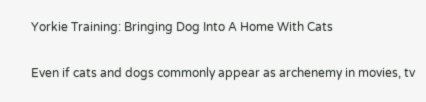Yorkie Training: Bringing Dog Into A Home With Cats

Even if cats and dogs commonly appear as archenemy in movies, tv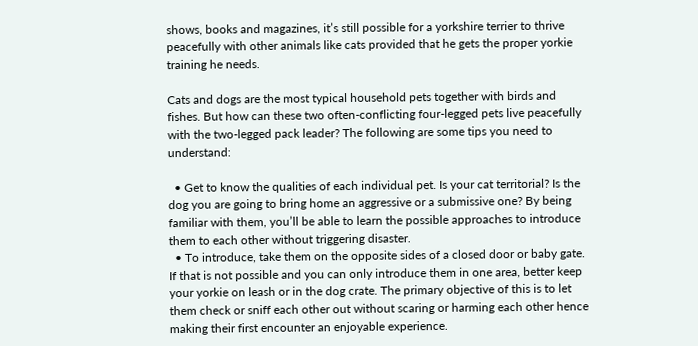shows, books and magazines, it’s still possible for a yorkshire terrier to thrive peacefully with other animals like cats provided that he gets the proper yorkie training he needs.

Cats and dogs are the most typical household pets together with birds and fishes. But how can these two often-conflicting four-legged pets live peacefully with the two-legged pack leader? The following are some tips you need to understand:

  • Get to know the qualities of each individual pet. Is your cat territorial? Is the dog you are going to bring home an aggressive or a submissive one? By being familiar with them, you’ll be able to learn the possible approaches to introduce them to each other without triggering disaster.
  • To introduce, take them on the opposite sides of a closed door or baby gate. If that is not possible and you can only introduce them in one area, better keep your yorkie on leash or in the dog crate. The primary objective of this is to let them check or sniff each other out without scaring or harming each other hence making their first encounter an enjoyable experience.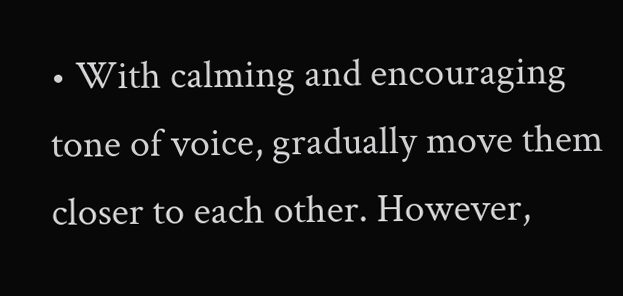• With calming and encouraging tone of voice, gradually move them closer to each other. However,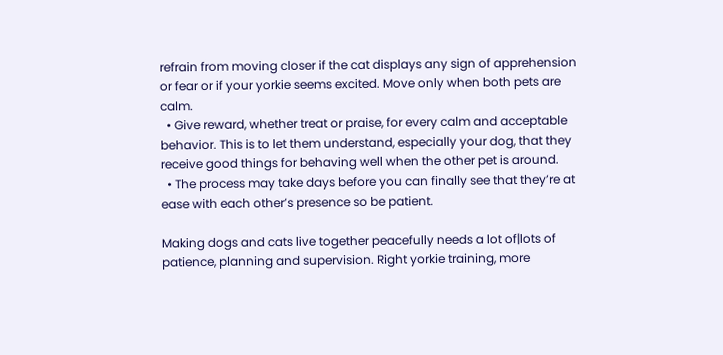refrain from moving closer if the cat displays any sign of apprehension or fear or if your yorkie seems excited. Move only when both pets are calm.
  • Give reward, whether treat or praise, for every calm and acceptable behavior. This is to let them understand, especially your dog, that they receive good things for behaving well when the other pet is around.
  • The process may take days before you can finally see that they’re at ease with each other’s presence so be patient.

Making dogs and cats live together peacefully needs a lot of|lots of patience, planning and supervision. Right yorkie training, more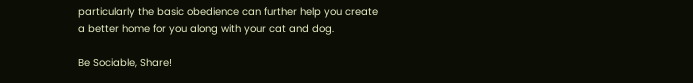particularly the basic obedience can further help you create a better home for you along with your cat and dog.

Be Sociable, Share!